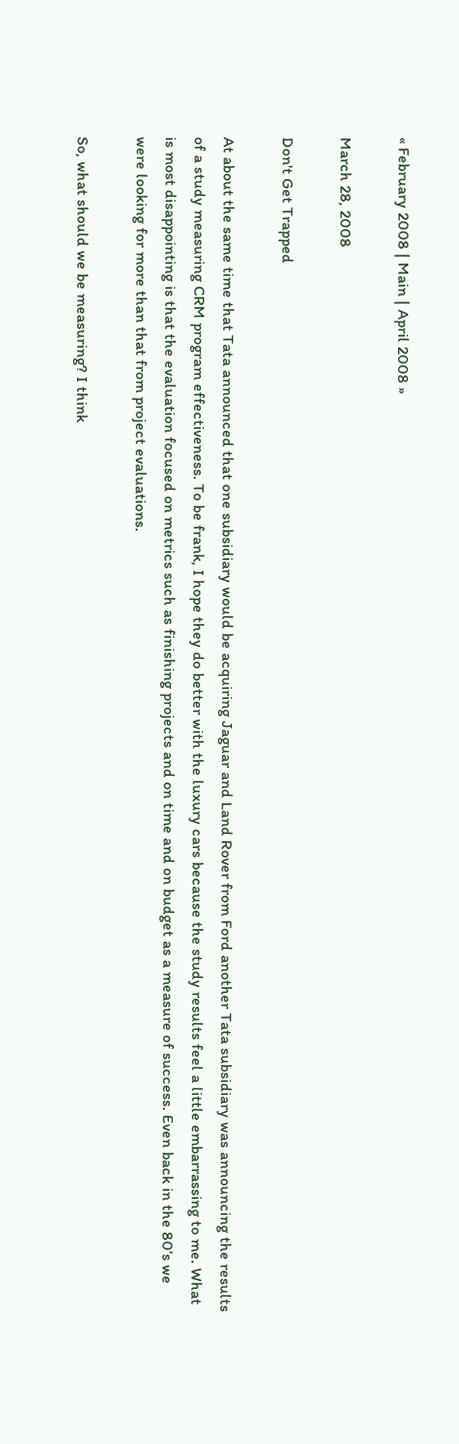« February 2008 | Main | April 2008 »

March 28, 2008

Don't Get Trapped

At about the same time that Tata announced that one subsidiary would be acquiring Jaguar and Land Rover from Ford another Tata subsidiary was announcing the results of a study measuring CRM program effectiveness. To be frank, I hope they do better with the luxury cars because the study results feel a little embarrassing to me. What is most disappointing is that the evaluation focused on metrics such as finishing projects and on time and on budget as a measure of success. Even back in the 80’s we were looking for more than that from project evaluations.

So, what should we be measuring? I think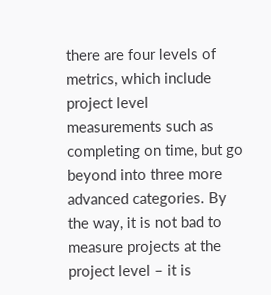there are four levels of metrics, which include project level measurements such as completing on time, but go beyond into three more advanced categories. By the way, it is not bad to measure projects at the project level – it is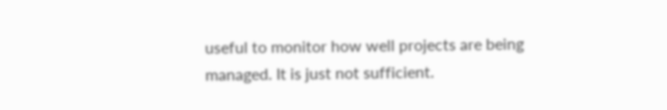useful to monitor how well projects are being managed. It is just not sufficient.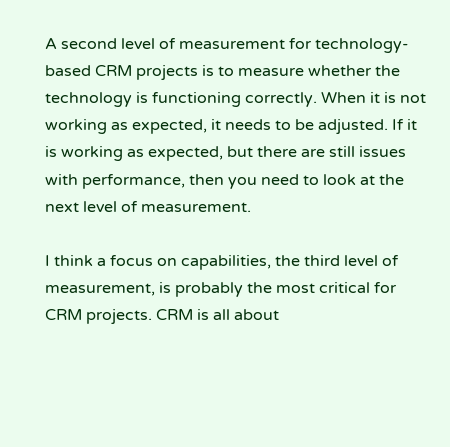A second level of measurement for technology-based CRM projects is to measure whether the technology is functioning correctly. When it is not working as expected, it needs to be adjusted. If it is working as expected, but there are still issues with performance, then you need to look at the next level of measurement.

I think a focus on capabilities, the third level of measurement, is probably the most critical for CRM projects. CRM is all about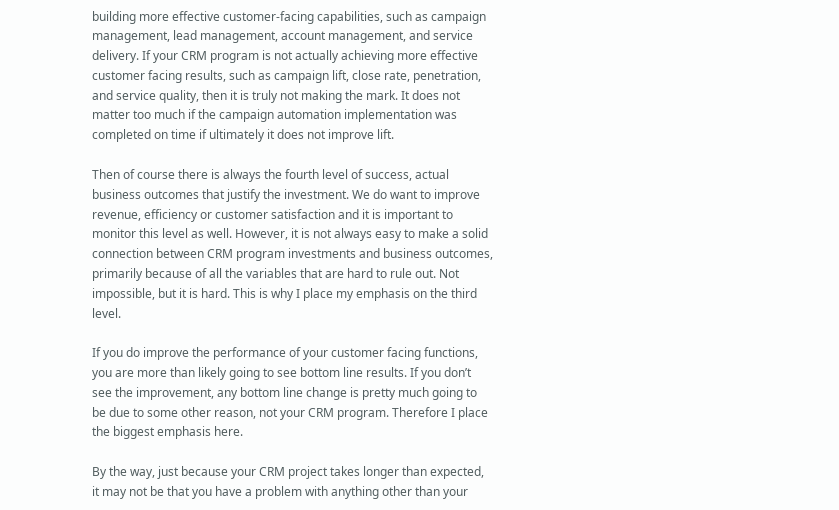building more effective customer-facing capabilities, such as campaign management, lead management, account management, and service delivery. If your CRM program is not actually achieving more effective customer facing results, such as campaign lift, close rate, penetration, and service quality, then it is truly not making the mark. It does not matter too much if the campaign automation implementation was completed on time if ultimately it does not improve lift.

Then of course there is always the fourth level of success, actual business outcomes that justify the investment. We do want to improve revenue, efficiency or customer satisfaction and it is important to monitor this level as well. However, it is not always easy to make a solid connection between CRM program investments and business outcomes, primarily because of all the variables that are hard to rule out. Not impossible, but it is hard. This is why I place my emphasis on the third level.

If you do improve the performance of your customer facing functions, you are more than likely going to see bottom line results. If you don’t see the improvement, any bottom line change is pretty much going to be due to some other reason, not your CRM program. Therefore I place the biggest emphasis here.

By the way, just because your CRM project takes longer than expected, it may not be that you have a problem with anything other than your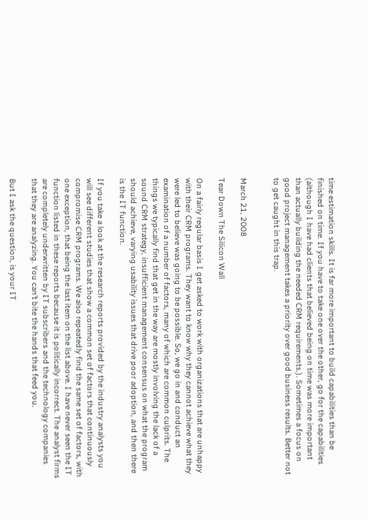time estimation skills. It is far more important to build capabilities than be finished on time. If you have to take one over the other, go for the capabilities (although I have had clients that believed being on time was more important than actually building the needed CRM requirements.). Sometimes a focus on good project management takes a priority over good business results. Better not to get caught in this trap.


March 21, 2008

Tear Down The Silicon Wall

On a fairly regular basis I get asked to work with organizations that are unhappy with their CRM programs. They want to know why they cannot achieve what they were led to believe was going to be possible. So, we go in and conduct an examination of a number of factors, many of which are common culprits. The things we typically find that get in the way are mostly involving the lack of a sound CRM strategy, insufficient management consensus on what the program should achieve, varying usability issues that drive poor adoption, and then there is the IT function.

If you take a look at the research reports provided by the industry analysts you will see different studies that show a common set of factors that continuously compromise CRM programs. We also repeatedly find the same set of factors, with one exception, that being the last item on the list above. I have never seen the IT function listed in these reports because it is politically incorrect. The analyst firms are completely underwritten by IT subscribers and the technology companies that they are analyzing. You can’t bite the hands that feed you.

But I ask the question, is your IT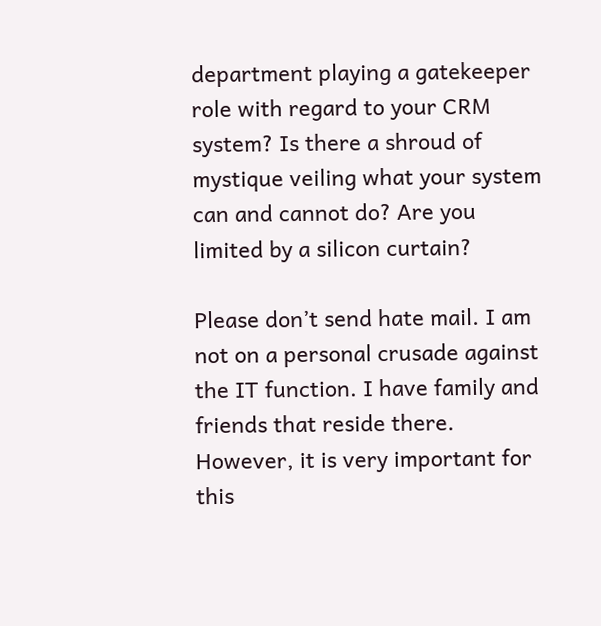department playing a gatekeeper role with regard to your CRM system? Is there a shroud of mystique veiling what your system can and cannot do? Are you limited by a silicon curtain?

Please don’t send hate mail. I am not on a personal crusade against the IT function. I have family and friends that reside there. However, it is very important for this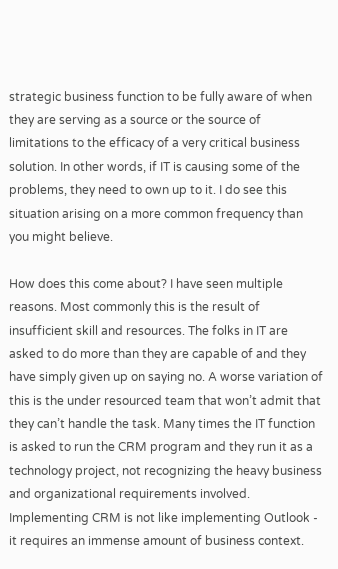strategic business function to be fully aware of when they are serving as a source or the source of limitations to the efficacy of a very critical business solution. In other words, if IT is causing some of the problems, they need to own up to it. I do see this situation arising on a more common frequency than you might believe.

How does this come about? I have seen multiple reasons. Most commonly this is the result of insufficient skill and resources. The folks in IT are asked to do more than they are capable of and they have simply given up on saying no. A worse variation of this is the under resourced team that won’t admit that they can’t handle the task. Many times the IT function is asked to run the CRM program and they run it as a technology project, not recognizing the heavy business and organizational requirements involved. Implementing CRM is not like implementing Outlook - it requires an immense amount of business context.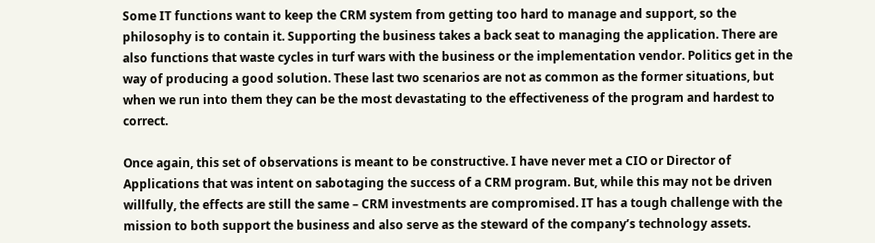Some IT functions want to keep the CRM system from getting too hard to manage and support, so the philosophy is to contain it. Supporting the business takes a back seat to managing the application. There are also functions that waste cycles in turf wars with the business or the implementation vendor. Politics get in the way of producing a good solution. These last two scenarios are not as common as the former situations, but when we run into them they can be the most devastating to the effectiveness of the program and hardest to correct.

Once again, this set of observations is meant to be constructive. I have never met a CIO or Director of Applications that was intent on sabotaging the success of a CRM program. But, while this may not be driven willfully, the effects are still the same – CRM investments are compromised. IT has a tough challenge with the mission to both support the business and also serve as the steward of the company’s technology assets.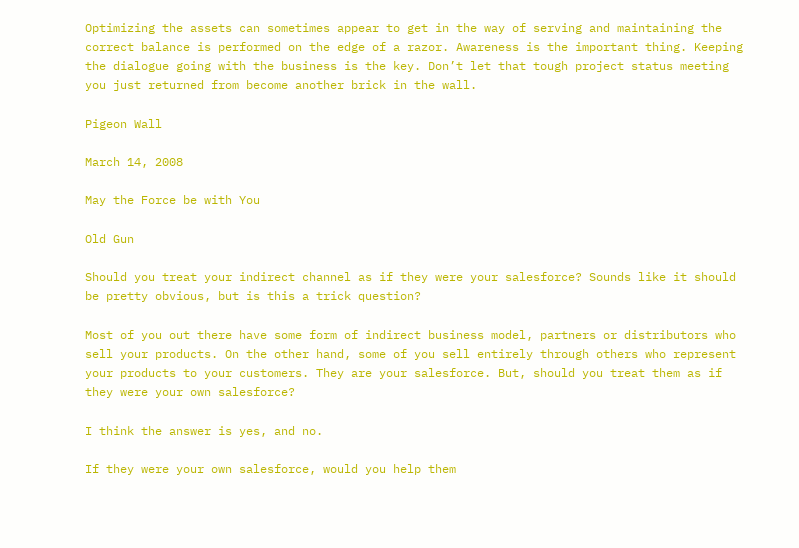Optimizing the assets can sometimes appear to get in the way of serving and maintaining the correct balance is performed on the edge of a razor. Awareness is the important thing. Keeping the dialogue going with the business is the key. Don’t let that tough project status meeting you just returned from become another brick in the wall.

Pigeon Wall

March 14, 2008

May the Force be with You

Old Gun

Should you treat your indirect channel as if they were your salesforce? Sounds like it should be pretty obvious, but is this a trick question?

Most of you out there have some form of indirect business model, partners or distributors who sell your products. On the other hand, some of you sell entirely through others who represent your products to your customers. They are your salesforce. But, should you treat them as if they were your own salesforce?

I think the answer is yes, and no.

If they were your own salesforce, would you help them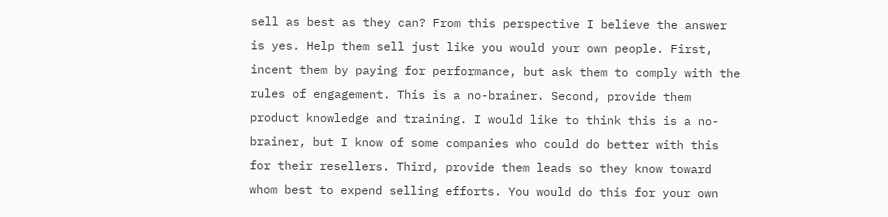sell as best as they can? From this perspective I believe the answer is yes. Help them sell just like you would your own people. First, incent them by paying for performance, but ask them to comply with the rules of engagement. This is a no-brainer. Second, provide them product knowledge and training. I would like to think this is a no-brainer, but I know of some companies who could do better with this for their resellers. Third, provide them leads so they know toward whom best to expend selling efforts. You would do this for your own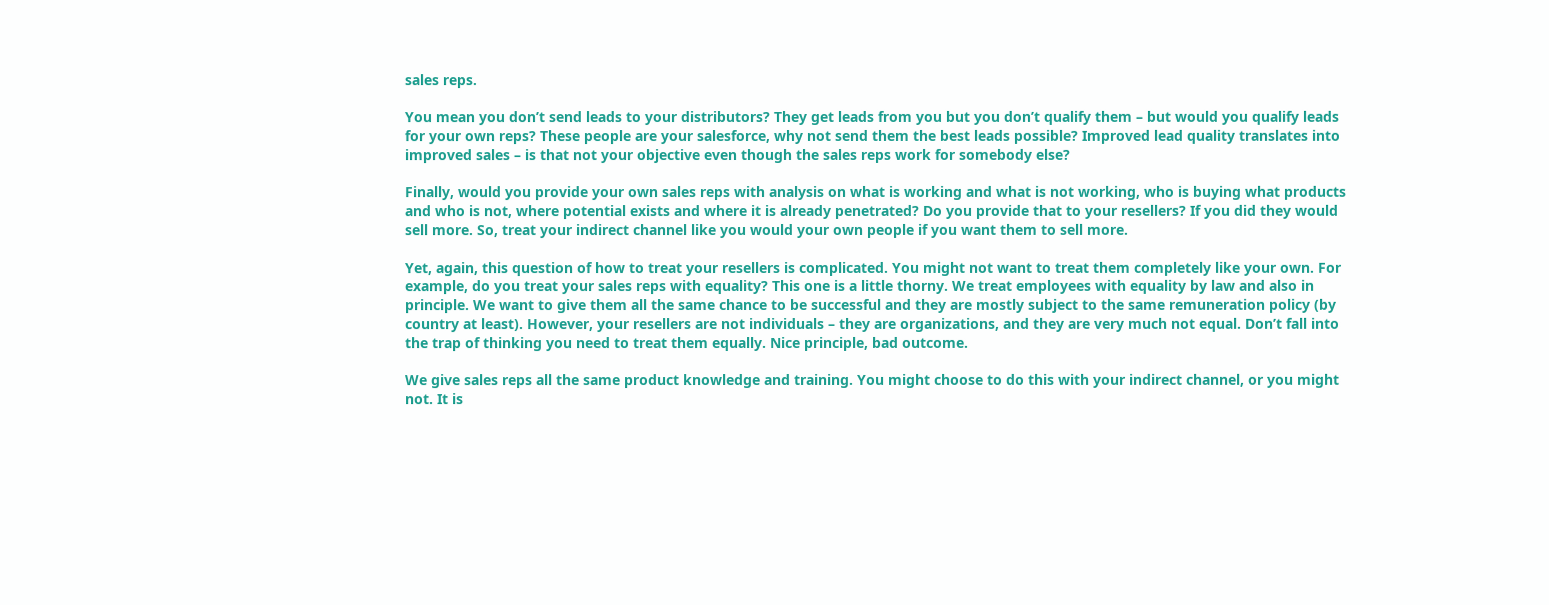sales reps.

You mean you don’t send leads to your distributors? They get leads from you but you don’t qualify them – but would you qualify leads for your own reps? These people are your salesforce, why not send them the best leads possible? Improved lead quality translates into improved sales – is that not your objective even though the sales reps work for somebody else?

Finally, would you provide your own sales reps with analysis on what is working and what is not working, who is buying what products and who is not, where potential exists and where it is already penetrated? Do you provide that to your resellers? If you did they would sell more. So, treat your indirect channel like you would your own people if you want them to sell more.

Yet, again, this question of how to treat your resellers is complicated. You might not want to treat them completely like your own. For example, do you treat your sales reps with equality? This one is a little thorny. We treat employees with equality by law and also in principle. We want to give them all the same chance to be successful and they are mostly subject to the same remuneration policy (by country at least). However, your resellers are not individuals – they are organizations, and they are very much not equal. Don’t fall into the trap of thinking you need to treat them equally. Nice principle, bad outcome.

We give sales reps all the same product knowledge and training. You might choose to do this with your indirect channel, or you might not. It is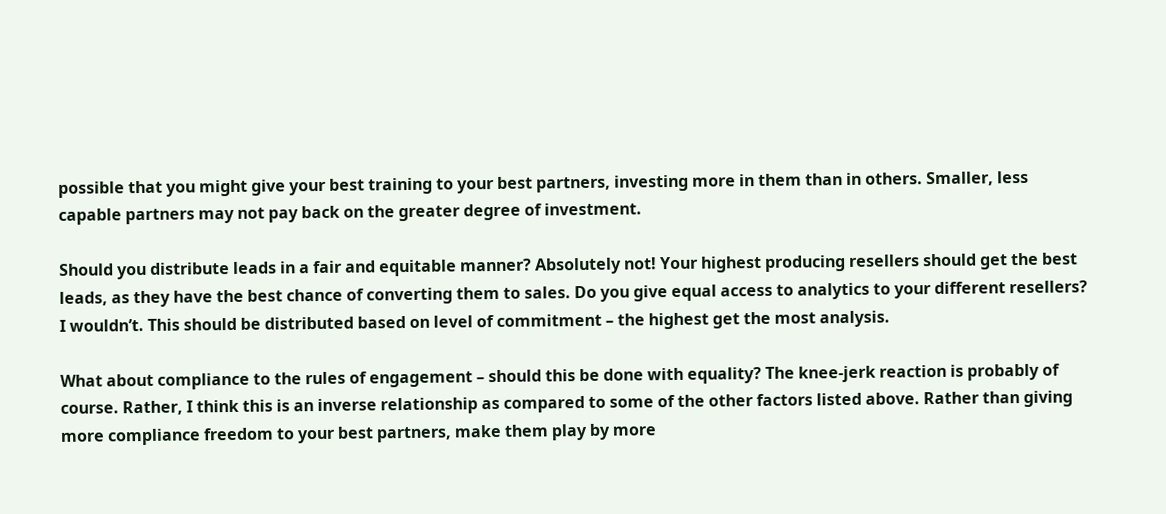possible that you might give your best training to your best partners, investing more in them than in others. Smaller, less capable partners may not pay back on the greater degree of investment.

Should you distribute leads in a fair and equitable manner? Absolutely not! Your highest producing resellers should get the best leads, as they have the best chance of converting them to sales. Do you give equal access to analytics to your different resellers? I wouldn’t. This should be distributed based on level of commitment – the highest get the most analysis.

What about compliance to the rules of engagement – should this be done with equality? The knee-jerk reaction is probably of course. Rather, I think this is an inverse relationship as compared to some of the other factors listed above. Rather than giving more compliance freedom to your best partners, make them play by more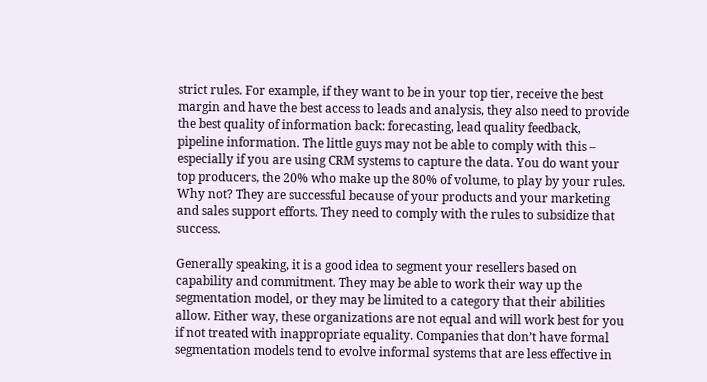strict rules. For example, if they want to be in your top tier, receive the best margin and have the best access to leads and analysis, they also need to provide the best quality of information back: forecasting, lead quality feedback, pipeline information. The little guys may not be able to comply with this – especially if you are using CRM systems to capture the data. You do want your top producers, the 20% who make up the 80% of volume, to play by your rules. Why not? They are successful because of your products and your marketing and sales support efforts. They need to comply with the rules to subsidize that success.

Generally speaking, it is a good idea to segment your resellers based on capability and commitment. They may be able to work their way up the segmentation model, or they may be limited to a category that their abilities allow. Either way, these organizations are not equal and will work best for you if not treated with inappropriate equality. Companies that don’t have formal segmentation models tend to evolve informal systems that are less effective in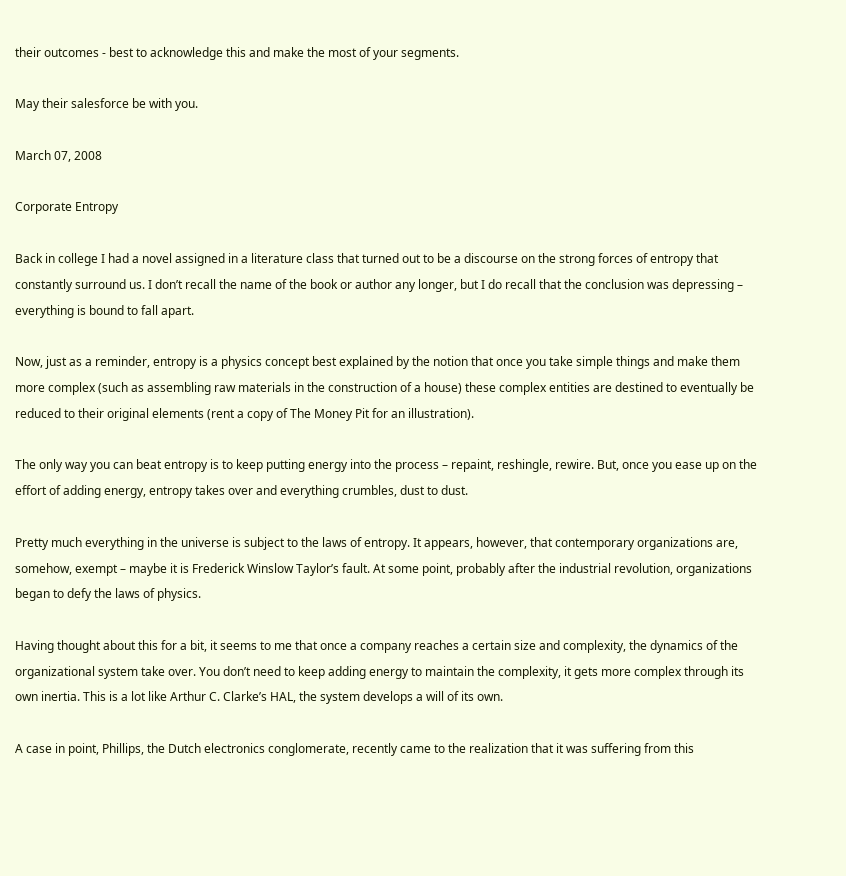their outcomes - best to acknowledge this and make the most of your segments.

May their salesforce be with you.

March 07, 2008

Corporate Entropy

Back in college I had a novel assigned in a literature class that turned out to be a discourse on the strong forces of entropy that constantly surround us. I don’t recall the name of the book or author any longer, but I do recall that the conclusion was depressing – everything is bound to fall apart.

Now, just as a reminder, entropy is a physics concept best explained by the notion that once you take simple things and make them more complex (such as assembling raw materials in the construction of a house) these complex entities are destined to eventually be reduced to their original elements (rent a copy of The Money Pit for an illustration).

The only way you can beat entropy is to keep putting energy into the process – repaint, reshingle, rewire. But, once you ease up on the effort of adding energy, entropy takes over and everything crumbles, dust to dust.

Pretty much everything in the universe is subject to the laws of entropy. It appears, however, that contemporary organizations are, somehow, exempt – maybe it is Frederick Winslow Taylor’s fault. At some point, probably after the industrial revolution, organizations began to defy the laws of physics.

Having thought about this for a bit, it seems to me that once a company reaches a certain size and complexity, the dynamics of the organizational system take over. You don’t need to keep adding energy to maintain the complexity, it gets more complex through its own inertia. This is a lot like Arthur C. Clarke’s HAL, the system develops a will of its own.

A case in point, Phillips, the Dutch electronics conglomerate, recently came to the realization that it was suffering from this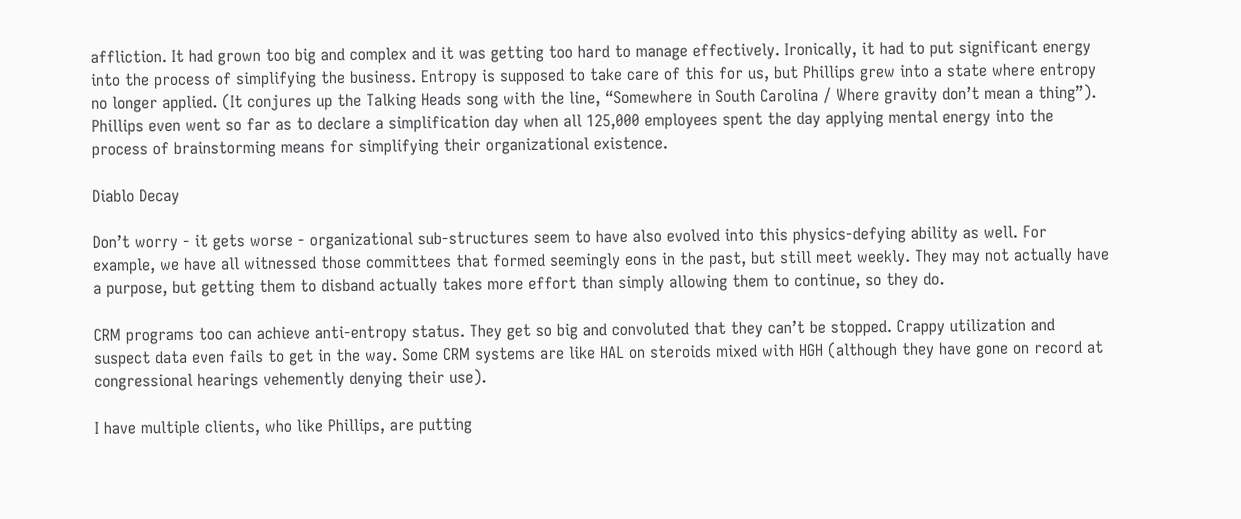affliction. It had grown too big and complex and it was getting too hard to manage effectively. Ironically, it had to put significant energy into the process of simplifying the business. Entropy is supposed to take care of this for us, but Phillips grew into a state where entropy no longer applied. (It conjures up the Talking Heads song with the line, “Somewhere in South Carolina / Where gravity don’t mean a thing”). Phillips even went so far as to declare a simplification day when all 125,000 employees spent the day applying mental energy into the process of brainstorming means for simplifying their organizational existence.

Diablo Decay

Don’t worry - it gets worse - organizational sub-structures seem to have also evolved into this physics-defying ability as well. For example, we have all witnessed those committees that formed seemingly eons in the past, but still meet weekly. They may not actually have a purpose, but getting them to disband actually takes more effort than simply allowing them to continue, so they do.

CRM programs too can achieve anti-entropy status. They get so big and convoluted that they can’t be stopped. Crappy utilization and suspect data even fails to get in the way. Some CRM systems are like HAL on steroids mixed with HGH (although they have gone on record at congressional hearings vehemently denying their use).

I have multiple clients, who like Phillips, are putting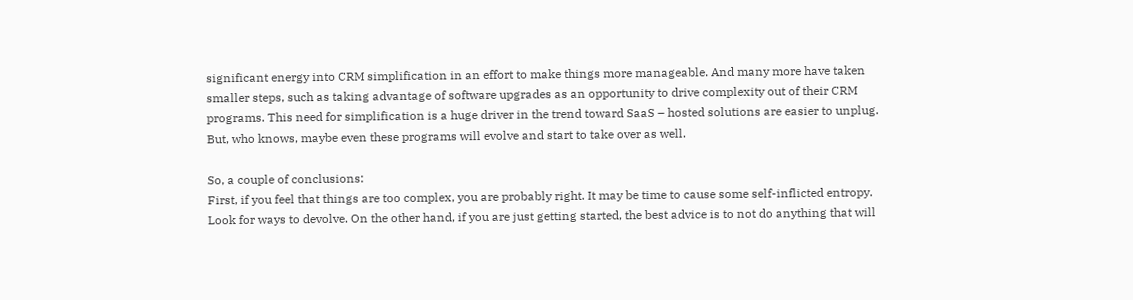significant energy into CRM simplification in an effort to make things more manageable. And many more have taken smaller steps, such as taking advantage of software upgrades as an opportunity to drive complexity out of their CRM programs. This need for simplification is a huge driver in the trend toward SaaS – hosted solutions are easier to unplug. But, who knows, maybe even these programs will evolve and start to take over as well.

So, a couple of conclusions:
First, if you feel that things are too complex, you are probably right. It may be time to cause some self-inflicted entropy. Look for ways to devolve. On the other hand, if you are just getting started, the best advice is to not do anything that will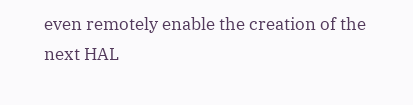even remotely enable the creation of the next HAL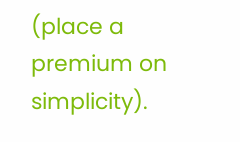(place a premium on simplicity).